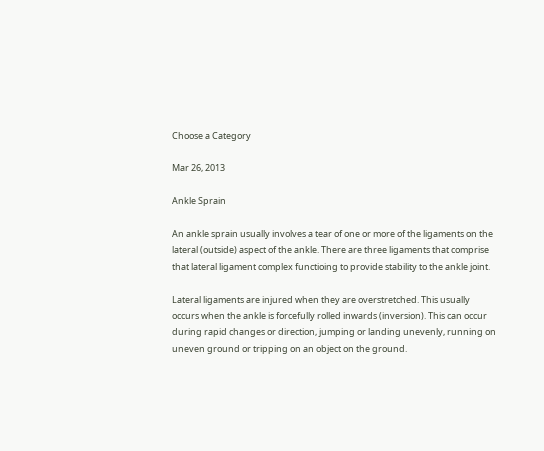Choose a Category

Mar 26, 2013

Ankle Sprain

An ankle sprain usually involves a tear of one or more of the ligaments on the lateral (outside) aspect of the ankle. There are three ligaments that comprise that lateral ligament complex functioing to provide stability to the ankle joint.

Lateral ligaments are injured when they are overstretched. This usually occurs when the ankle is forcefully rolled inwards (inversion). This can occur during rapid changes or direction, jumping or landing unevenly, running on uneven ground or tripping on an object on the ground.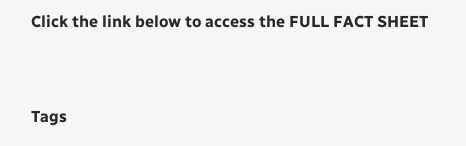Click the link below to access the FULL FACT SHEET


Tags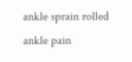ankle sprain rolled ankle pain